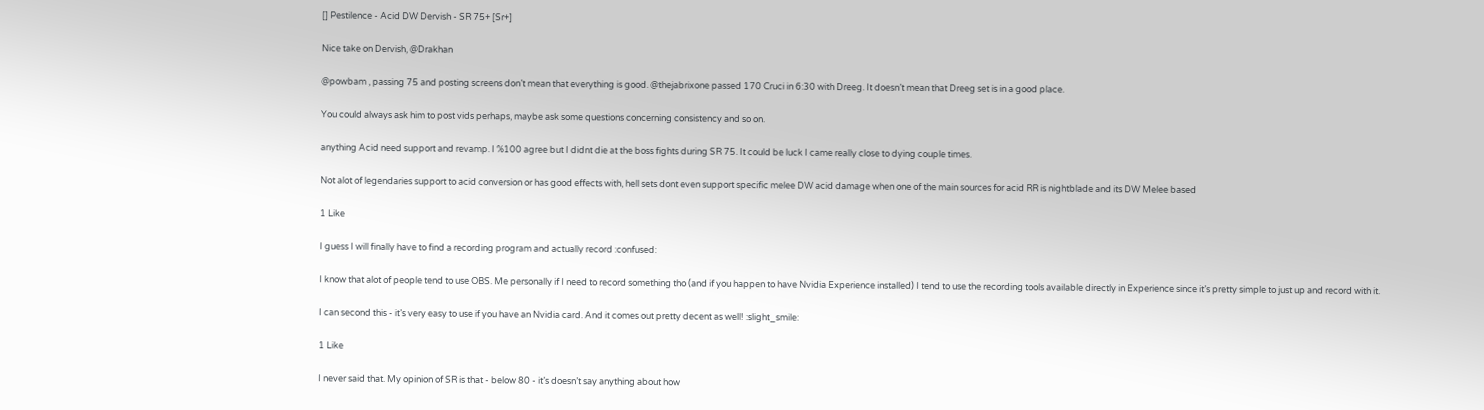[] Pestilence - Acid DW Dervish - SR 75+ [Sr+]

Nice take on Dervish, @Drakhan

@powbam , passing 75 and posting screens don’t mean that everything is good. @thejabrixone passed 170 Cruci in 6:30 with Dreeg. It doesn’t mean that Dreeg set is in a good place.

You could always ask him to post vids perhaps, maybe ask some questions concerning consistency and so on.

anything Acid need support and revamp. I %100 agree but I didnt die at the boss fights during SR 75. It could be luck I came really close to dying couple times.

Not alot of legendaries support to acid conversion or has good effects with, hell sets dont even support specific melee DW acid damage when one of the main sources for acid RR is nightblade and its DW Melee based

1 Like

I guess I will finally have to find a recording program and actually record :confused:

I know that alot of people tend to use OBS. Me personally if I need to record something tho (and if you happen to have Nvidia Experience installed) I tend to use the recording tools available directly in Experience since it’s pretty simple to just up and record with it.

I can second this - it’s very easy to use if you have an Nvidia card. And it comes out pretty decent as well! :slight_smile:

1 Like

I never said that. My opinion of SR is that - below 80 - it’s doesn’t say anything about how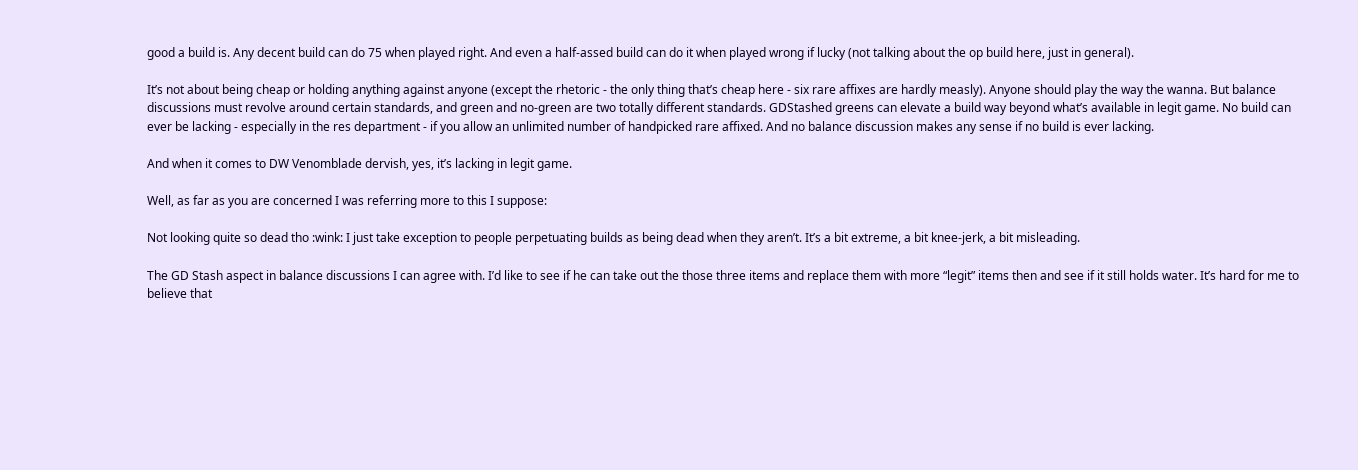good a build is. Any decent build can do 75 when played right. And even a half-assed build can do it when played wrong if lucky (not talking about the op build here, just in general).

It’s not about being cheap or holding anything against anyone (except the rhetoric - the only thing that’s cheap here - six rare affixes are hardly measly). Anyone should play the way the wanna. But balance discussions must revolve around certain standards, and green and no-green are two totally different standards. GDStashed greens can elevate a build way beyond what’s available in legit game. No build can ever be lacking - especially in the res department - if you allow an unlimited number of handpicked rare affixed. And no balance discussion makes any sense if no build is ever lacking.

And when it comes to DW Venomblade dervish, yes, it’s lacking in legit game.

Well, as far as you are concerned I was referring more to this I suppose:

Not looking quite so dead tho :wink: I just take exception to people perpetuating builds as being dead when they aren’t. It’s a bit extreme, a bit knee-jerk, a bit misleading.

The GD Stash aspect in balance discussions I can agree with. I’d like to see if he can take out the those three items and replace them with more “legit” items then and see if it still holds water. It’s hard for me to believe that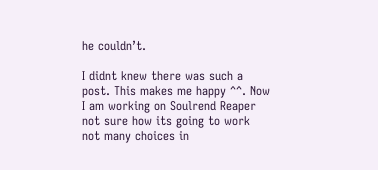he couldn’t.

I didnt knew there was such a post. This makes me happy ^^. Now I am working on Soulrend Reaper not sure how its going to work not many choices in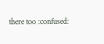there too :confused: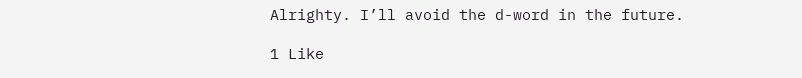Alrighty. I’ll avoid the d-word in the future.

1 Like